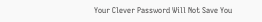Your Clever Password Will Not Save You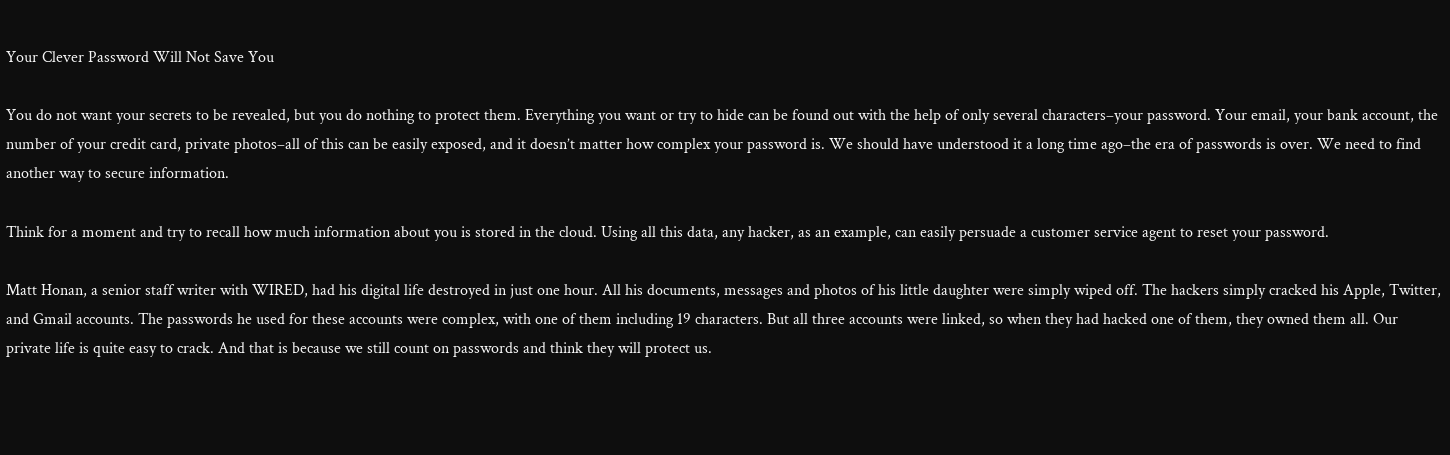Your Clever Password Will Not Save You

You do not want your secrets to be revealed, but you do nothing to protect them. Everything you want or try to hide can be found out with the help of only several characters–your password. Your email, your bank account, the number of your credit card, private photos–all of this can be easily exposed, and it doesn’t matter how complex your password is. We should have understood it a long time ago–the era of passwords is over. We need to find another way to secure information.

Think for a moment and try to recall how much information about you is stored in the cloud. Using all this data, any hacker, as an example, can easily persuade a customer service agent to reset your password.

Matt Honan, a senior staff writer with WIRED, had his digital life destroyed in just one hour. All his documents, messages and photos of his little daughter were simply wiped off. The hackers simply cracked his Apple, Twitter, and Gmail accounts. The passwords he used for these accounts were complex, with one of them including 19 characters. But all three accounts were linked, so when they had hacked one of them, they owned them all. Our private life is quite easy to crack. And that is because we still count on passwords and think they will protect us.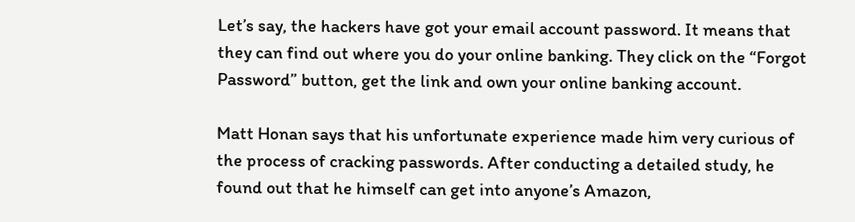Let’s say, the hackers have got your email account password. It means that they can find out where you do your online banking. They click on the “Forgot Password” button, get the link and own your online banking account.

Matt Honan says that his unfortunate experience made him very curious of the process of cracking passwords. After conducting a detailed study, he found out that he himself can get into anyone’s Amazon,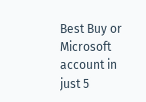Best Buy or Microsoft account in just 5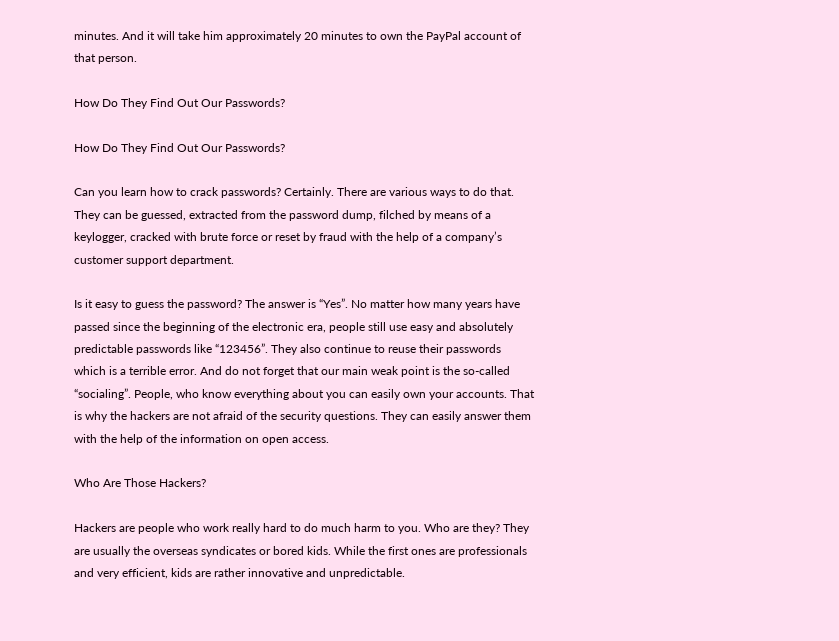minutes. And it will take him approximately 20 minutes to own the PayPal account of that person.

How Do They Find Out Our Passwords?

How Do They Find Out Our Passwords?

Can you learn how to crack passwords? Certainly. There are various ways to do that. They can be guessed, extracted from the password dump, filched by means of a keylogger, cracked with brute force or reset by fraud with the help of a company’s customer support department.

Is it easy to guess the password? The answer is “Yes”. No matter how many years have passed since the beginning of the electronic era, people still use easy and absolutely predictable passwords like “123456”. They also continue to reuse their passwords which is a terrible error. And do not forget that our main weak point is the so-called “socialing”. People, who know everything about you can easily own your accounts. That is why the hackers are not afraid of the security questions. They can easily answer them with the help of the information on open access.

Who Are Those Hackers?

Hackers are people who work really hard to do much harm to you. Who are they? They are usually the overseas syndicates or bored kids. While the first ones are professionals and very efficient, kids are rather innovative and unpredictable.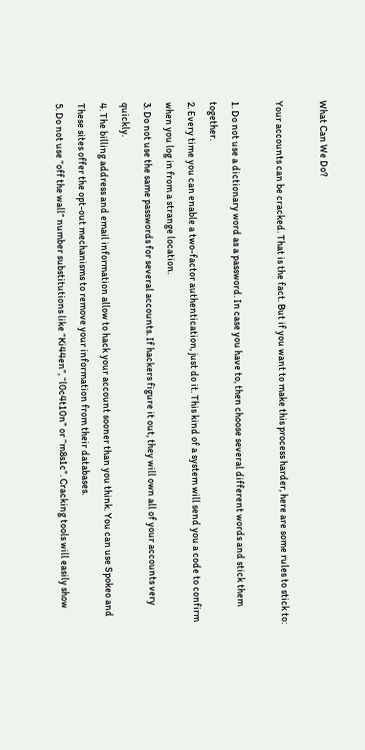What Can We Do?

Your accounts can be cracked. That is the fact. But if you want to make this process harder, here are some rules to stick to:

1. Do not use a dictionary word as a password. In case you have to, then choose several different words and stick them together.
2. Every time you can enable a two-factor authentication, just do it. This kind of a system will send you a code to confirm when you log in from a strange location.
3. Do not use the same passwords for several accounts. If hackers figure it out, they will own all of your accounts very quickly.
4. The billing address and email information allow to hack your account sooner than you think. You can use Spokeo and  These sites offer the opt-out mechanisms to remove your information from their databases.
5. Do not use “off the wall” number substitutions like “Ki44en”, “l0c4t10n” or “m8s1c”. Cracking tools will easily show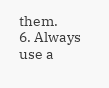them.
6. Always use a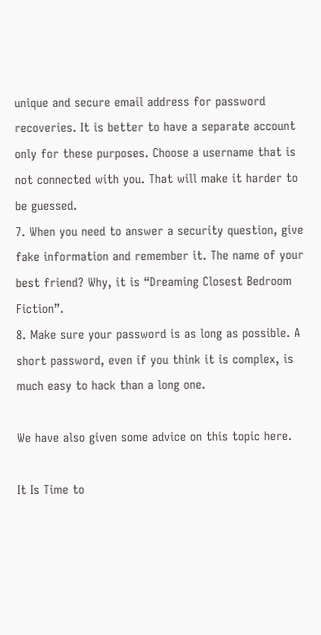unique and secure email address for password recoveries. It is better to have a separate account only for these purposes. Choose a username that is not connected with you. That will make it harder to be guessed.
7. When you need to answer a security question, give fake information and remember it. The name of your best friend? Why, it is “Dreaming Closest Bedroom Fiction”.
8. Make sure your password is as long as possible. A short password, even if you think it is complex, is much easy to hack than a long one.

We have also given some advice on this topic here.

It Is Time to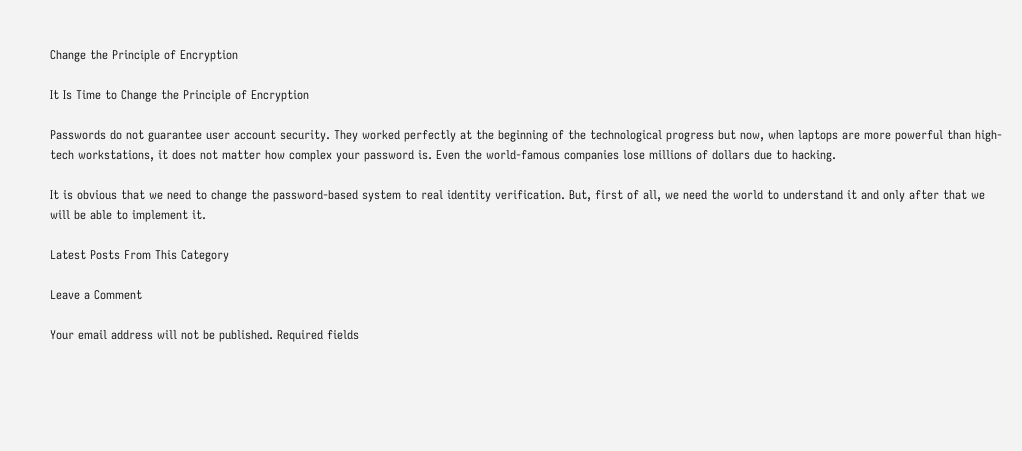Change the Principle of Encryption

It Is Time to Change the Principle of Encryption

Passwords do not guarantee user account security. They worked perfectly at the beginning of the technological progress but now, when laptops are more powerful than high-tech workstations, it does not matter how complex your password is. Even the world-famous companies lose millions of dollars due to hacking.

It is obvious that we need to change the password-based system to real identity verification. But, first of all, we need the world to understand it and only after that we will be able to implement it.

Latest Posts From This Category

Leave a Comment

Your email address will not be published. Required fields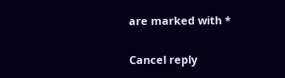are marked with *

Cancel reply